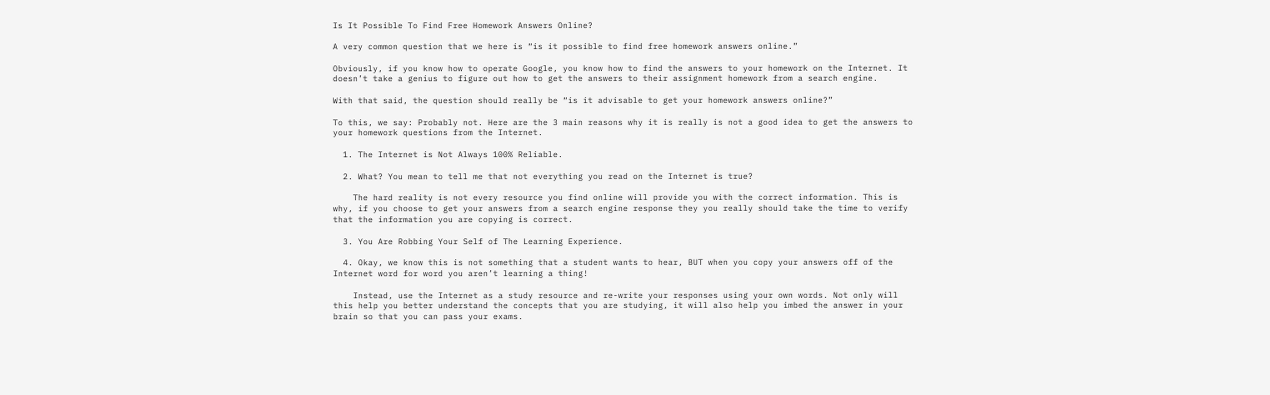Is It Possible To Find Free Homework Answers Online?

A very common question that we here is “is it possible to find free homework answers online.”

Obviously, if you know how to operate Google, you know how to find the answers to your homework on the Internet. It doesn’t take a genius to figure out how to get the answers to their assignment homework from a search engine.

With that said, the question should really be “is it advisable to get your homework answers online?”

To this, we say: Probably not. Here are the 3 main reasons why it is really is not a good idea to get the answers to your homework questions from the Internet.

  1. The Internet is Not Always 100% Reliable.

  2. What? You mean to tell me that not everything you read on the Internet is true?

    The hard reality is not every resource you find online will provide you with the correct information. This is why, if you choose to get your answers from a search engine response they you really should take the time to verify that the information you are copying is correct.

  3. You Are Robbing Your Self of The Learning Experience.

  4. Okay, we know this is not something that a student wants to hear, BUT when you copy your answers off of the Internet word for word you aren’t learning a thing!

    Instead, use the Internet as a study resource and re-write your responses using your own words. Not only will this help you better understand the concepts that you are studying, it will also help you imbed the answer in your brain so that you can pass your exams.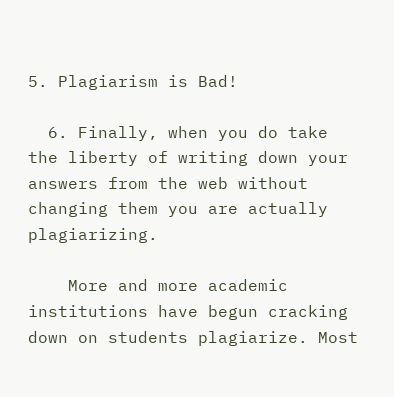5. Plagiarism is Bad!

  6. Finally, when you do take the liberty of writing down your answers from the web without changing them you are actually plagiarizing.

    More and more academic institutions have begun cracking down on students plagiarize. Most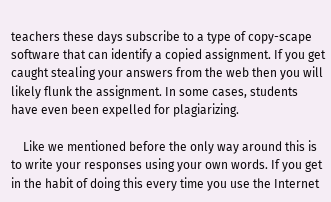teachers these days subscribe to a type of copy-scape software that can identify a copied assignment. If you get caught stealing your answers from the web then you will likely flunk the assignment. In some cases, students have even been expelled for plagiarizing.

    Like we mentioned before the only way around this is to write your responses using your own words. If you get in the habit of doing this every time you use the Internet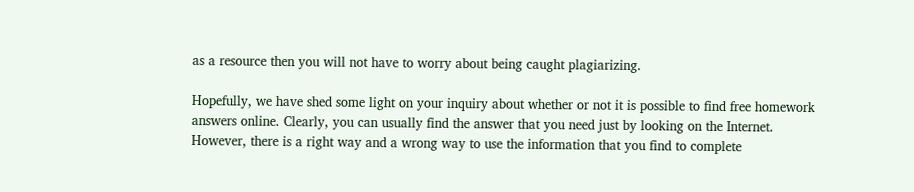as a resource then you will not have to worry about being caught plagiarizing.

Hopefully, we have shed some light on your inquiry about whether or not it is possible to find free homework answers online. Clearly, you can usually find the answer that you need just by looking on the Internet. However, there is a right way and a wrong way to use the information that you find to complete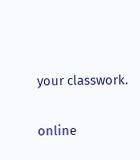your classwork.

online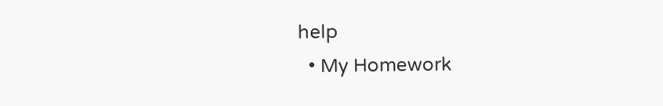help
  • My Homework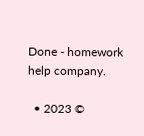Done - homework help company.

  • 2023 ©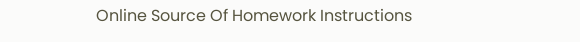Online Source Of Homework Instructions